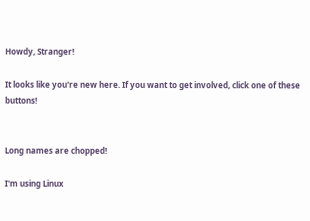Howdy, Stranger!

It looks like you're new here. If you want to get involved, click one of these buttons!


Long names are chopped!

I'm using Linux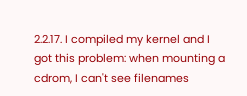2.2.17. I compiled my kernel and I got this problem: when mounting a cdrom, I can't see filenames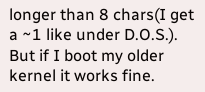longer than 8 chars(I get a ~1 like under D.O.S.). But if I boot my older kernel it works fine.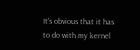It's obvious that it has to do with my kernel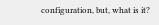configuration, but, what is it?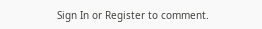Sign In or Register to comment.